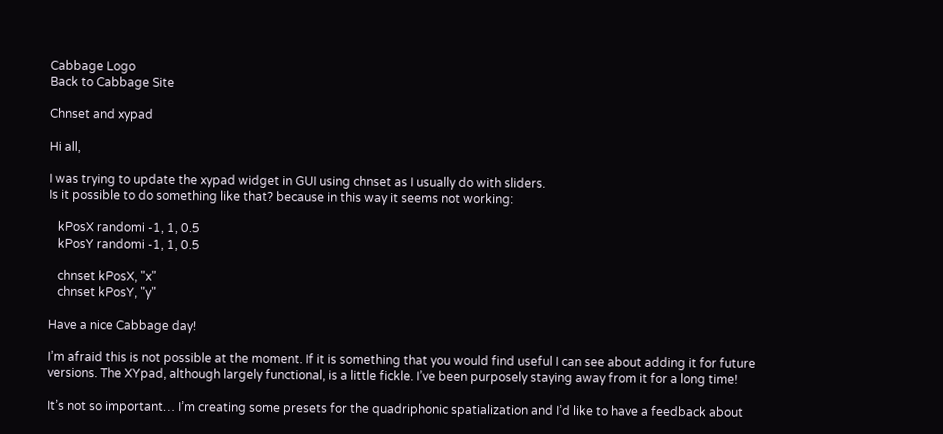Cabbage Logo
Back to Cabbage Site

Chnset and xypad

Hi all,

I was trying to update the xypad widget in GUI using chnset as I usually do with sliders.
Is it possible to do something like that? because in this way it seems not working:

   kPosX randomi -1, 1, 0.5
   kPosY randomi -1, 1, 0.5

   chnset kPosX, "x"
   chnset kPosY, "y"

Have a nice Cabbage day!

I’m afraid this is not possible at the moment. If it is something that you would find useful I can see about adding it for future versions. The XYpad, although largely functional, is a little fickle. I’ve been purposely staying away from it for a long time!

It’s not so important… I’m creating some presets for the quadriphonic spatialization and I’d like to have a feedback about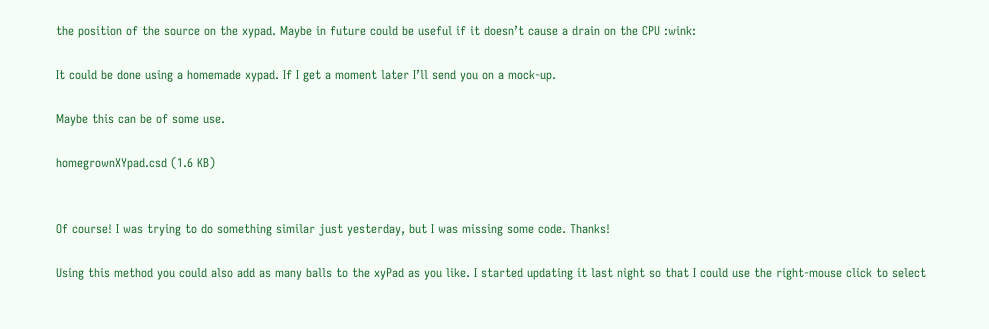the position of the source on the xypad. Maybe in future could be useful if it doesn’t cause a drain on the CPU :wink:

It could be done using a homemade xypad. If I get a moment later I’ll send you on a mock-up.

Maybe this can be of some use.

homegrownXYpad.csd (1.6 KB)


Of course! I was trying to do something similar just yesterday, but I was missing some code. Thanks!

Using this method you could also add as many balls to the xyPad as you like. I started updating it last night so that I could use the right-mouse click to select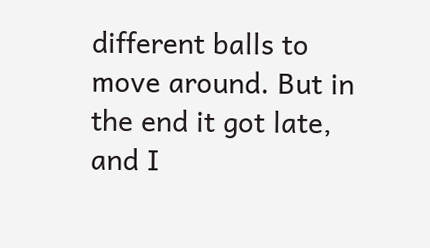different balls to move around. But in the end it got late, and I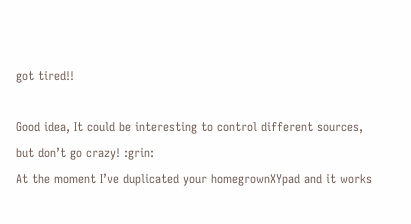got tired!!

Good idea, It could be interesting to control different sources, but don’t go crazy! :grin:
At the moment I’ve duplicated your homegrownXYpad and it works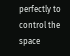perfectly to control the space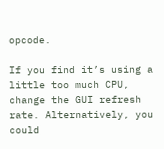opcode.

If you find it’s using a little too much CPU, change the GUI refresh rate. Alternatively, you could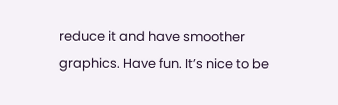reduce it and have smoother graphics. Have fun. It’s nice to be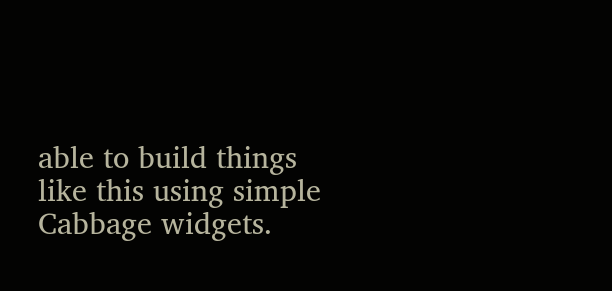able to build things like this using simple Cabbage widgets.